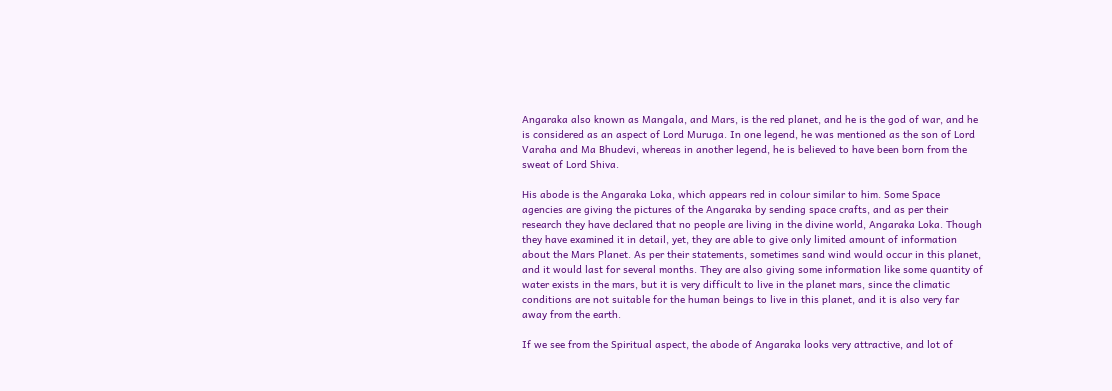Angaraka also known as Mangala, and Mars, is the red planet, and he is the god of war, and he is considered as an aspect of Lord Muruga. In one legend, he was mentioned as the son of Lord Varaha and Ma Bhudevi, whereas in another legend, he is believed to have been born from the sweat of Lord Shiva.

His abode is the Angaraka Loka, which appears red in colour similar to him. Some Space agencies are giving the pictures of the Angaraka by sending space crafts, and as per their research they have declared that no people are living in the divine world, Angaraka Loka. Though they have examined it in detail, yet, they are able to give only limited amount of information about the Mars Planet. As per their statements, sometimes sand wind would occur in this planet, and it would last for several months. They are also giving some information like some quantity of water exists in the mars, but it is very difficult to live in the planet mars, since the climatic conditions are not suitable for the human beings to live in this planet, and it is also very far away from the earth.

If we see from the Spiritual aspect, the abode of Angaraka looks very attractive, and lot of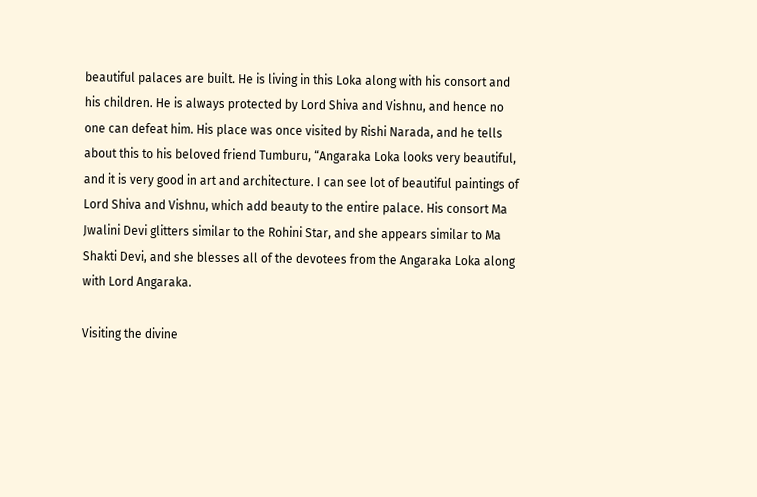beautiful palaces are built. He is living in this Loka along with his consort and his children. He is always protected by Lord Shiva and Vishnu, and hence no one can defeat him. His place was once visited by Rishi Narada, and he tells about this to his beloved friend Tumburu, “Angaraka Loka looks very beautiful, and it is very good in art and architecture. I can see lot of beautiful paintings of Lord Shiva and Vishnu, which add beauty to the entire palace. His consort Ma Jwalini Devi glitters similar to the Rohini Star, and she appears similar to Ma Shakti Devi, and she blesses all of the devotees from the Angaraka Loka along with Lord Angaraka.

Visiting the divine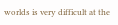worlds is very difficult at the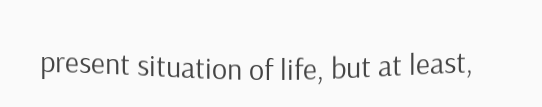present situation of life, but at least,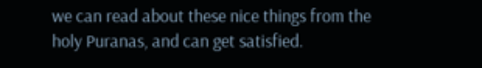we can read about these nice things from the holy Puranas, and can get satisfied.